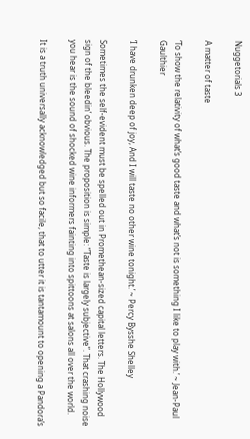Nuggetorials 3

A matter of taste

‘To show the relativity of what’s good taste and what’s not is something I like to play with.’ ~ Jean-Paul Gaulthier

‘I have drunken deep of joy, And I will taste no other wine tonight.’ ~ Percy Bysshe Shelley

Sometimes the self-evident must be spelled out in Promethean-sized capital letters. The Hollywood sign of the bleedin’ obvious. The proposition is simple: “Taste is largely subjective”. That crashing noise you hear is the sound of shocked wine informers fainting into spittoons at salons all over the world.

It is a truth universally acknowledged but so facile, that to utter it is tantamount to opening a Pandora’s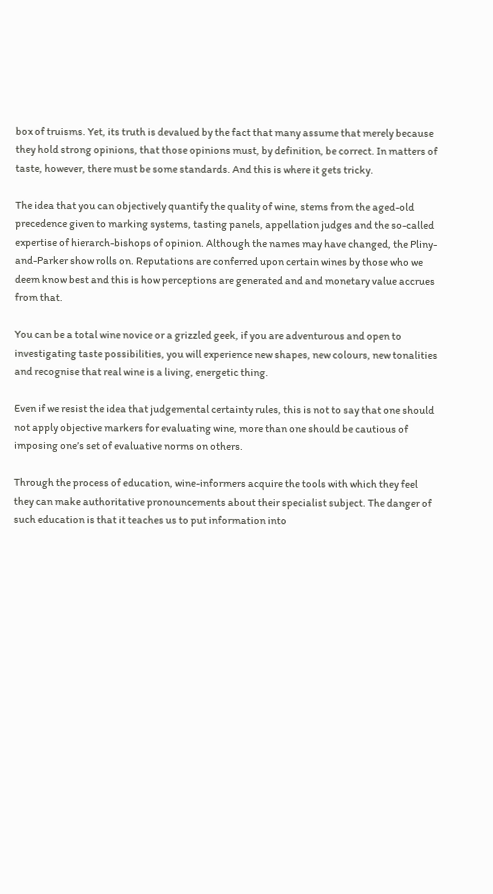box of truisms. Yet, its truth is devalued by the fact that many assume that merely because they hold strong opinions, that those opinions must, by definition, be correct. In matters of taste, however, there must be some standards. And this is where it gets tricky.

The idea that you can objectively quantify the quality of wine, stems from the aged-old precedence given to marking systems, tasting panels, appellation judges and the so-called expertise of hierarch-bishops of opinion. Although the names may have changed, the Pliny-and-Parker show rolls on. Reputations are conferred upon certain wines by those who we deem know best and this is how perceptions are generated and and monetary value accrues from that.

You can be a total wine novice or a grizzled geek, if you are adventurous and open to investigating taste possibilities, you will experience new shapes, new colours, new tonalities and recognise that real wine is a living, energetic thing.

Even if we resist the idea that judgemental certainty rules, this is not to say that one should not apply objective markers for evaluating wine, more than one should be cautious of imposing one’s set of evaluative norms on others.

Through the process of education, wine-informers acquire the tools with which they feel they can make authoritative pronouncements about their specialist subject. The danger of such education is that it teaches us to put information into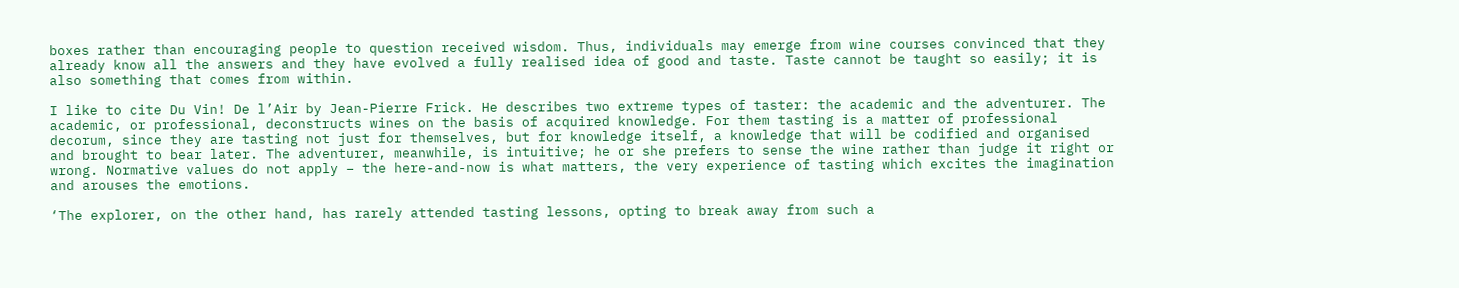boxes rather than encouraging people to question received wisdom. Thus, individuals may emerge from wine courses convinced that they already know all the answers and they have evolved a fully realised idea of good and taste. Taste cannot be taught so easily; it is also something that comes from within.

I like to cite Du Vin! De l’Air by Jean-Pierre Frick. He describes two extreme types of taster: the academic and the adventurer. The academic, or professional, deconstructs wines on the basis of acquired knowledge. For them tasting is a matter of professional decorum, since they are tasting not just for themselves, but for knowledge itself, a knowledge that will be codified and organised and brought to bear later. The adventurer, meanwhile, is intuitive; he or she prefers to sense the wine rather than judge it right or wrong. Normative values do not apply – the here-and-now is what matters, the very experience of tasting which excites the imagination and arouses the emotions.

‘The explorer, on the other hand, has rarely attended tasting lessons, opting to break away from such a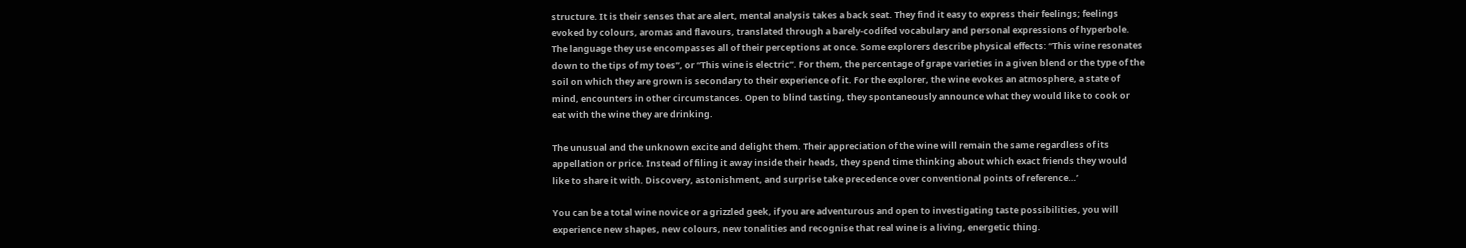structure. It is their senses that are alert, mental analysis takes a back seat. They find it easy to express their feelings; feelings evoked by colours, aromas and flavours, translated through a barely-codifed vocabulary and personal expressions of hyperbole. The language they use encompasses all of their perceptions at once. Some explorers describe physical effects: “This wine resonates down to the tips of my toes”, or “This wine is electric”. For them, the percentage of grape varieties in a given blend or the type of the soil on which they are grown is secondary to their experience of it. For the explorer, the wine evokes an atmosphere, a state of mind, encounters in other circumstances. Open to blind tasting, they spontaneously announce what they would like to cook or eat with the wine they are drinking.

The unusual and the unknown excite and delight them. Their appreciation of the wine will remain the same regardless of its appellation or price. Instead of filing it away inside their heads, they spend time thinking about which exact friends they would like to share it with. Discovery, astonishment, and surprise take precedence over conventional points of reference…’

You can be a total wine novice or a grizzled geek, if you are adventurous and open to investigating taste possibilities, you will experience new shapes, new colours, new tonalities and recognise that real wine is a living, energetic thing.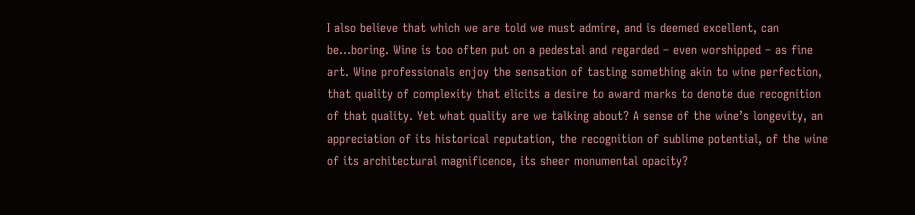I also believe that which we are told we must admire, and is deemed excellent, can be…boring. Wine is too often put on a pedestal and regarded – even worshipped – as fine art. Wine professionals enjoy the sensation of tasting something akin to wine perfection, that quality of complexity that elicits a desire to award marks to denote due recognition of that quality. Yet what quality are we talking about? A sense of the wine’s longevity, an appreciation of its historical reputation, the recognition of sublime potential, of the wine of its architectural magnificence, its sheer monumental opacity?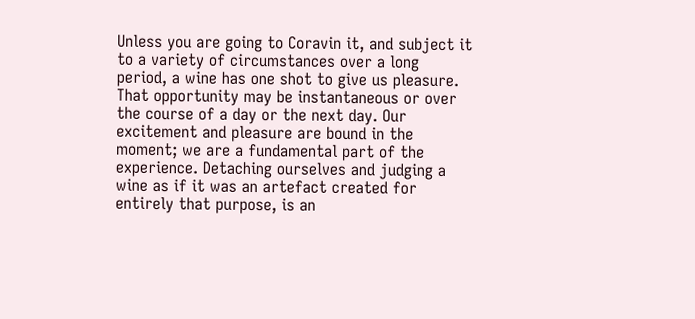Unless you are going to Coravin it, and subject it to a variety of circumstances over a long period, a wine has one shot to give us pleasure. That opportunity may be instantaneous or over the course of a day or the next day. Our excitement and pleasure are bound in the moment; we are a fundamental part of the experience. Detaching ourselves and judging a wine as if it was an artefact created for entirely that purpose, is an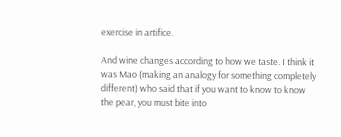exercise in artifice.

And wine changes according to how we taste. I think it was Mao (making an analogy for something completely different) who said that if you want to know to know the pear, you must bite into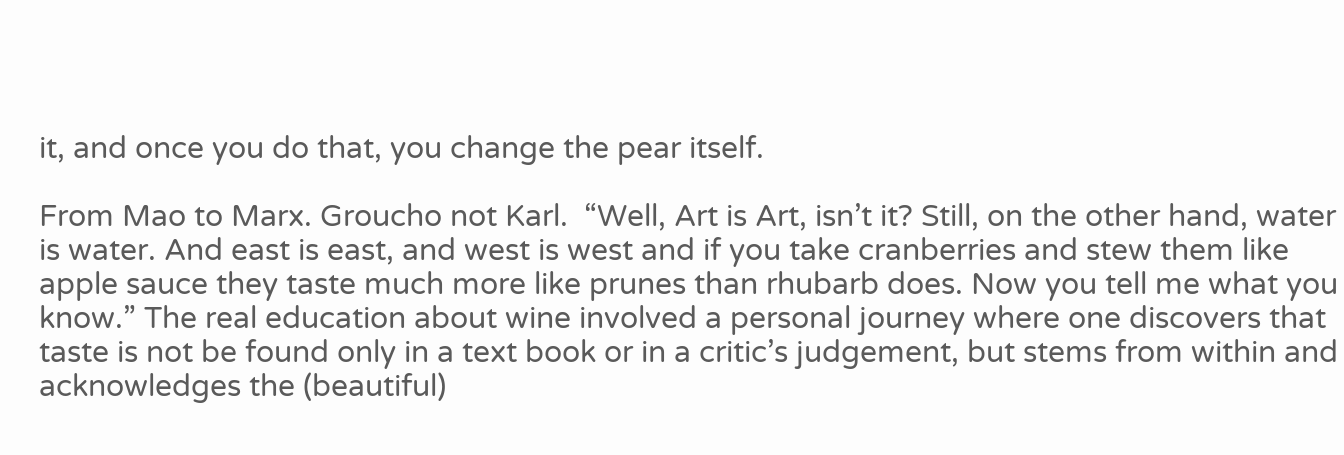it, and once you do that, you change the pear itself.

From Mao to Marx. Groucho not Karl.  “Well, Art is Art, isn’t it? Still, on the other hand, water is water. And east is east, and west is west and if you take cranberries and stew them like apple sauce they taste much more like prunes than rhubarb does. Now you tell me what you know.” The real education about wine involved a personal journey where one discovers that taste is not be found only in a text book or in a critic’s judgement, but stems from within and acknowledges the (beautiful)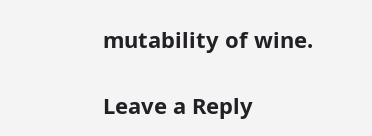mutability of wine.

Leave a Reply